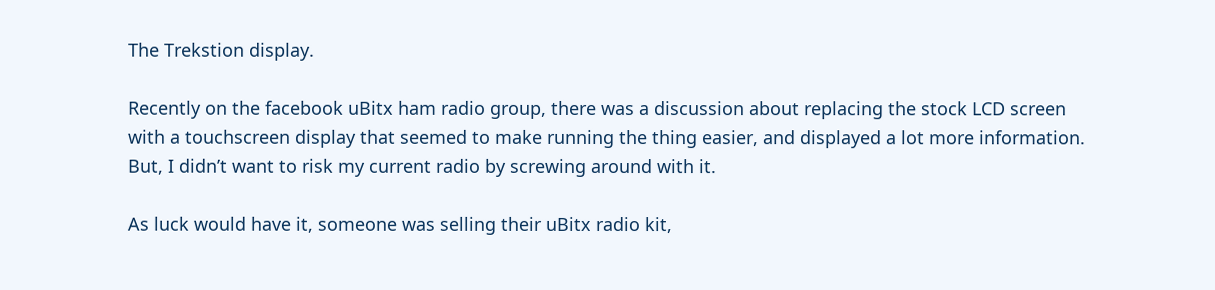The Trekstion display.

Recently on the facebook uBitx ham radio group, there was a discussion about replacing the stock LCD screen with a touchscreen display that seemed to make running the thing easier, and displayed a lot more information. But, I didn’t want to risk my current radio by screwing around with it.

As luck would have it, someone was selling their uBitx radio kit,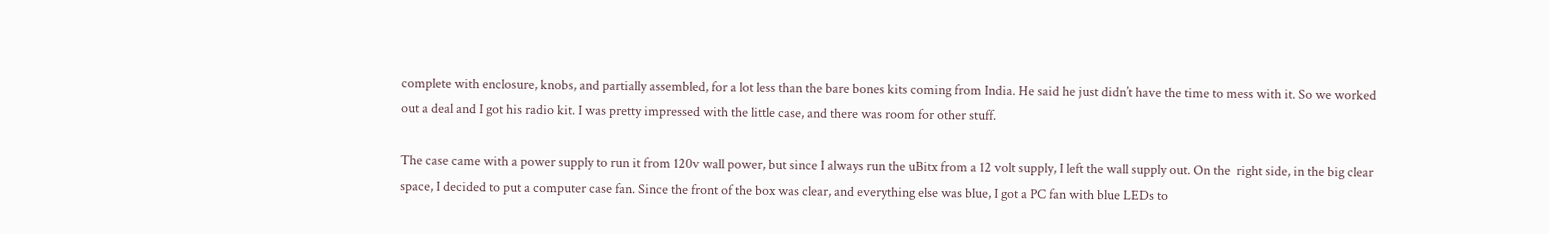complete with enclosure, knobs, and partially assembled, for a lot less than the bare bones kits coming from India. He said he just didn’t have the time to mess with it. So we worked out a deal and I got his radio kit. I was pretty impressed with the little case, and there was room for other stuff.

The case came with a power supply to run it from 120v wall power, but since I always run the uBitx from a 12 volt supply, I left the wall supply out. On the  right side, in the big clear space, I decided to put a computer case fan. Since the front of the box was clear, and everything else was blue, I got a PC fan with blue LEDs to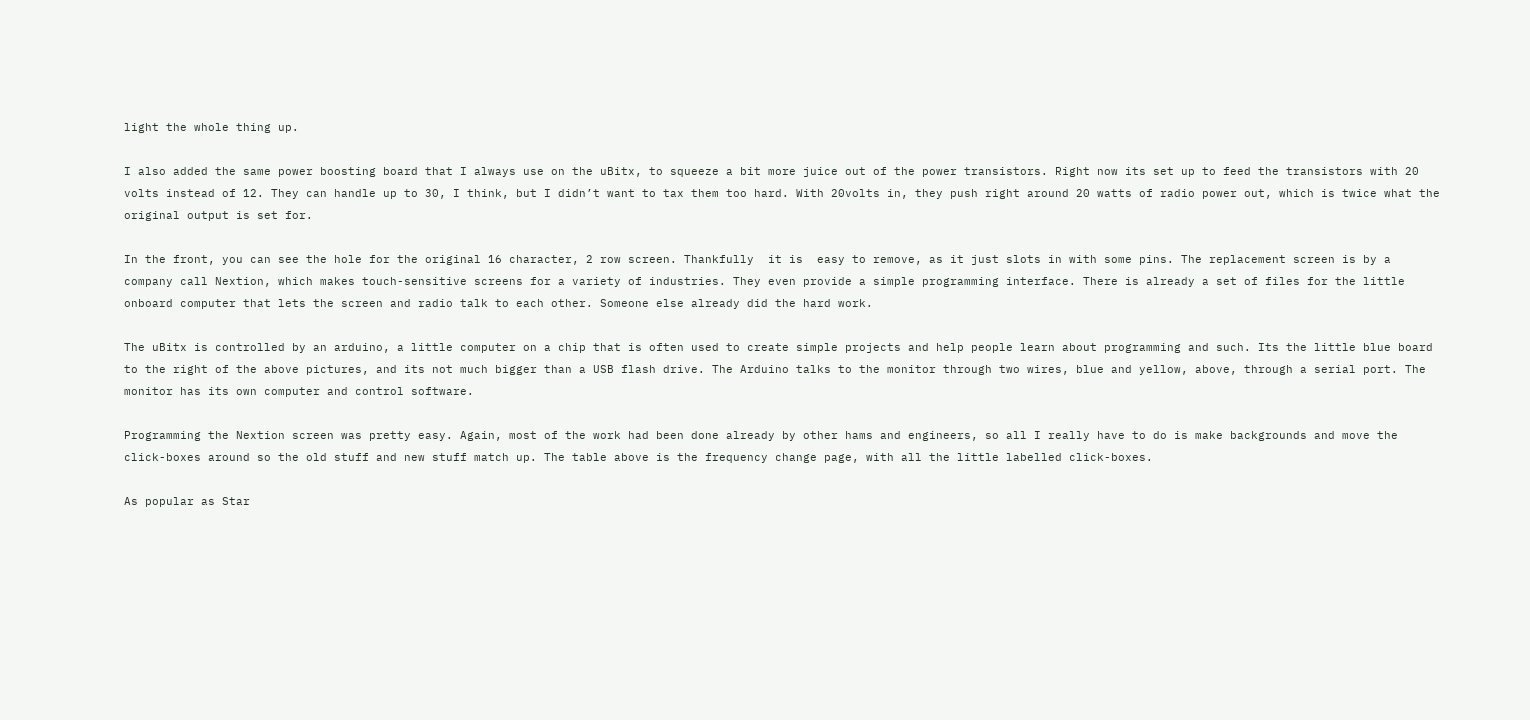light the whole thing up.

I also added the same power boosting board that I always use on the uBitx, to squeeze a bit more juice out of the power transistors. Right now its set up to feed the transistors with 20 volts instead of 12. They can handle up to 30, I think, but I didn’t want to tax them too hard. With 20volts in, they push right around 20 watts of radio power out, which is twice what the original output is set for.

In the front, you can see the hole for the original 16 character, 2 row screen. Thankfully  it is  easy to remove, as it just slots in with some pins. The replacement screen is by a company call Nextion, which makes touch-sensitive screens for a variety of industries. They even provide a simple programming interface. There is already a set of files for the little onboard computer that lets the screen and radio talk to each other. Someone else already did the hard work.

The uBitx is controlled by an arduino, a little computer on a chip that is often used to create simple projects and help people learn about programming and such. Its the little blue board to the right of the above pictures, and its not much bigger than a USB flash drive. The Arduino talks to the monitor through two wires, blue and yellow, above, through a serial port. The monitor has its own computer and control software.

Programming the Nextion screen was pretty easy. Again, most of the work had been done already by other hams and engineers, so all I really have to do is make backgrounds and move the click-boxes around so the old stuff and new stuff match up. The table above is the frequency change page, with all the little labelled click-boxes.

As popular as Star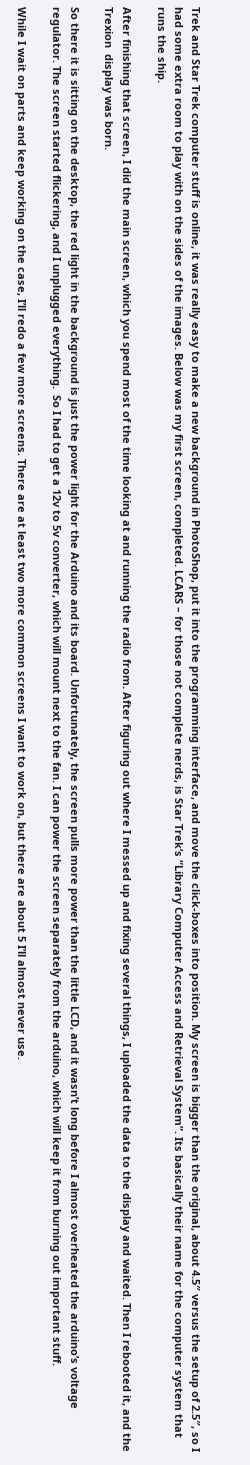Trek and Star Trek computer stuff is online, it was really easy to make a new background in PhotoShop, put it into the programming interface, and move the click-boxes into position. My screen is bigger than the original, about 4.5″ versus the setup of 2.5″, so I had some extra room to play with on the sides of the images. Below was my first screen, completed. LCARS – for those not complete nerds, is Star Trek’s “Library Computer Access and Retrieval System”. Its basically their name for the computer system that runs the ship.

After finishing that screen, I did the main screen, which you spend most of the time looking at and running the radio from. After figuring out where I messed up and fixing several things, I uploaded the data to the display and waited. Then I rebooted it, and the Trexion  display was born.

So there it is sitting on the desktop, the red light in the background is just the power light for the Arduino and its board. Unfortunately, the screen pulls more power than the little LCD, and it wasn’t long before I almost overheated the arduino’s voltage regulator. The screen started flickering, and I unplugged everything.  So I had to get a 12v to 5v converter, which will mount next to the fan. I can power the screen separately from the arduino, which will keep it from burning out important stuff.

While I wait on parts and keep working on the case, I’ll redo a few more screens. There are at least two more common screens I want to work on, but there are about 5 I’ll almost never use.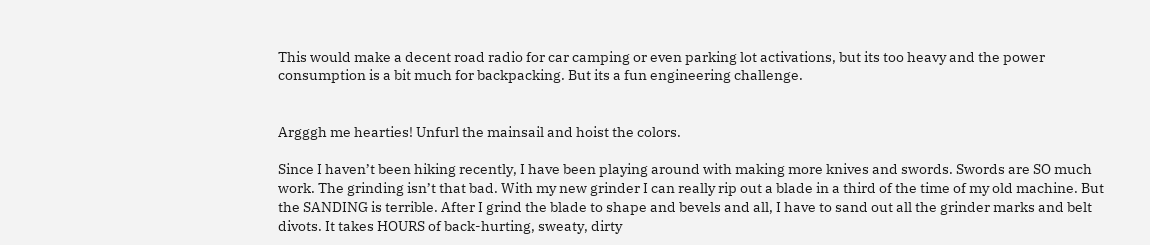This would make a decent road radio for car camping or even parking lot activations, but its too heavy and the power consumption is a bit much for backpacking. But its a fun engineering challenge.


Argggh me hearties! Unfurl the mainsail and hoist the colors.

Since I haven’t been hiking recently, I have been playing around with making more knives and swords. Swords are SO much work. The grinding isn’t that bad. With my new grinder I can really rip out a blade in a third of the time of my old machine. But the SANDING is terrible. After I grind the blade to shape and bevels and all, I have to sand out all the grinder marks and belt divots. It takes HOURS of back-hurting, sweaty, dirty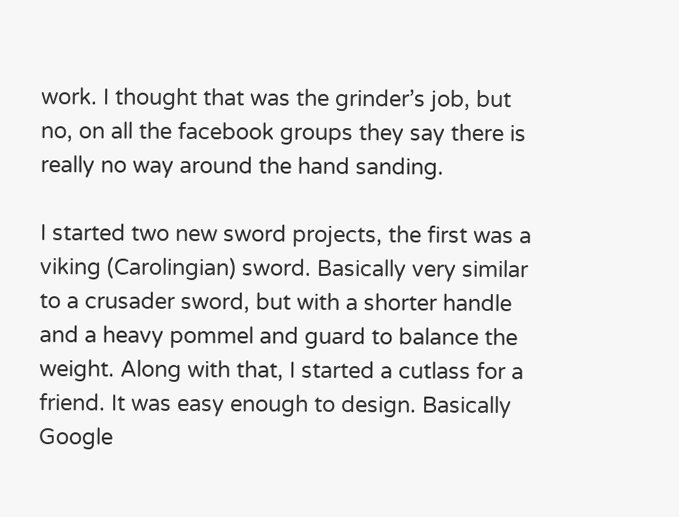work. I thought that was the grinder’s job, but no, on all the facebook groups they say there is really no way around the hand sanding.

I started two new sword projects, the first was a viking (Carolingian) sword. Basically very similar to a crusader sword, but with a shorter handle and a heavy pommel and guard to balance the weight. Along with that, I started a cutlass for a friend. It was easy enough to design. Basically Google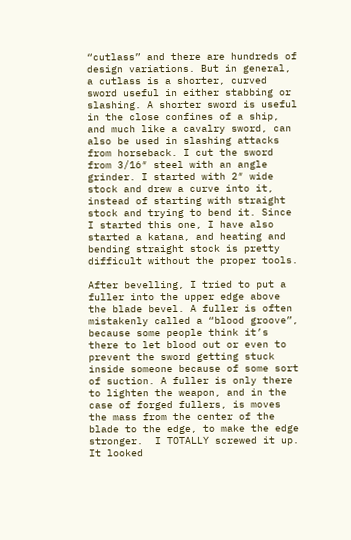“cutlass” and there are hundreds of design variations. But in general, a cutlass is a shorter, curved sword useful in either stabbing or slashing. A shorter sword is useful in the close confines of a ship, and much like a cavalry sword, can also be used in slashing attacks from horseback. I cut the sword from 3/16″ steel with an angle grinder. I started with 2″ wide stock and drew a curve into it, instead of starting with straight stock and trying to bend it. Since I started this one, I have also started a katana, and heating and bending straight stock is pretty difficult without the proper tools.

After bevelling, I tried to put a fuller into the upper edge above the blade bevel. A fuller is often mistakenly called a “blood groove”, because some people think it’s there to let blood out or even to prevent the sword getting stuck inside someone because of some sort of suction. A fuller is only there to lighten the weapon, and in the case of forged fullers, is moves the mass from the center of the blade to the edge, to make the edge stronger.  I TOTALLY screwed it up. It looked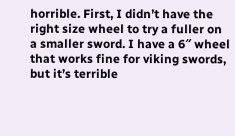horrible. First, I didn’t have the right size wheel to try a fuller on a smaller sword. I have a 6″ wheel that works fine for viking swords, but it’s terrible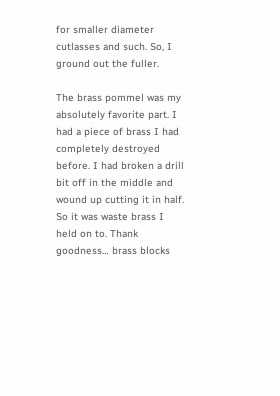for smaller diameter cutlasses and such. So, I ground out the fuller.

The brass pommel was my absolutely favorite part. I had a piece of brass I had completely destroyed before. I had broken a drill bit off in the middle and wound up cutting it in half. So it was waste brass I held on to. Thank goodness… brass blocks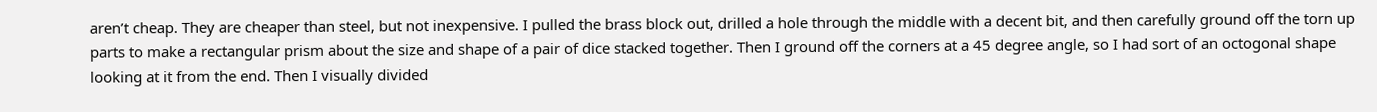aren’t cheap. They are cheaper than steel, but not inexpensive. I pulled the brass block out, drilled a hole through the middle with a decent bit, and then carefully ground off the torn up parts to make a rectangular prism about the size and shape of a pair of dice stacked together. Then I ground off the corners at a 45 degree angle, so I had sort of an octogonal shape looking at it from the end. Then I visually divided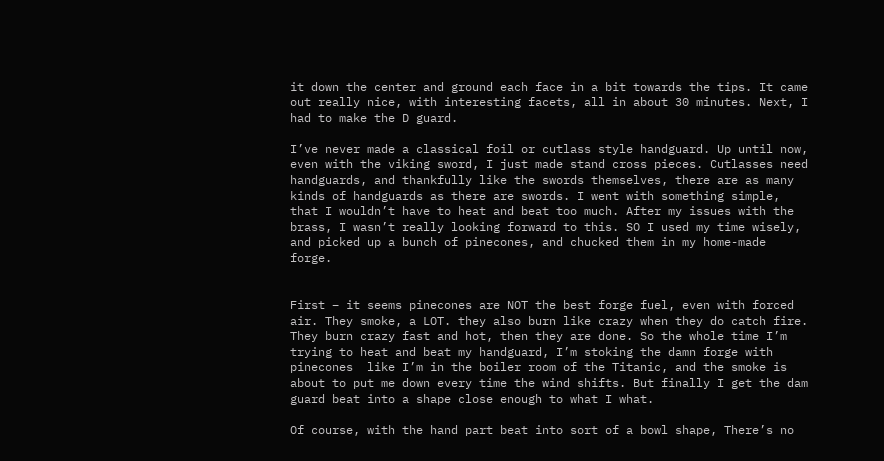it down the center and ground each face in a bit towards the tips. It came out really nice, with interesting facets, all in about 30 minutes. Next, I had to make the D guard.

I’ve never made a classical foil or cutlass style handguard. Up until now, even with the viking sword, I just made stand cross pieces. Cutlasses need handguards, and thankfully like the swords themselves, there are as many kinds of handguards as there are swords. I went with something simple, that I wouldn’t have to heat and beat too much. After my issues with the brass, I wasn’t really looking forward to this. SO I used my time wisely, and picked up a bunch of pinecones, and chucked them in my home-made forge.


First – it seems pinecones are NOT the best forge fuel, even with forced air. They smoke, a LOT. they also burn like crazy when they do catch fire. They burn crazy fast and hot, then they are done. So the whole time I’m trying to heat and beat my handguard, I’m stoking the damn forge with pinecones  like I’m in the boiler room of the Titanic, and the smoke is about to put me down every time the wind shifts. But finally I get the dam guard beat into a shape close enough to what I what.

Of course, with the hand part beat into sort of a bowl shape, There’s no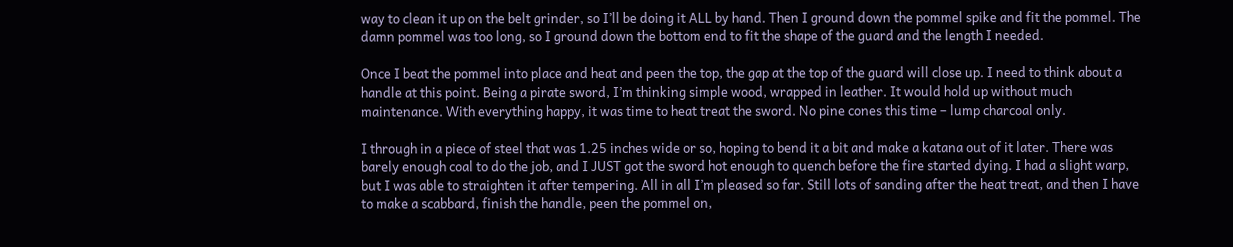way to clean it up on the belt grinder, so I’ll be doing it ALL by hand. Then I ground down the pommel spike and fit the pommel. The damn pommel was too long, so I ground down the bottom end to fit the shape of the guard and the length I needed.

Once I beat the pommel into place and heat and peen the top, the gap at the top of the guard will close up. I need to think about a handle at this point. Being a pirate sword, I’m thinking simple wood, wrapped in leather. It would hold up without much maintenance. With everything happy, it was time to heat treat the sword. No pine cones this time – lump charcoal only.

I through in a piece of steel that was 1.25 inches wide or so, hoping to bend it a bit and make a katana out of it later. There was barely enough coal to do the job, and I JUST got the sword hot enough to quench before the fire started dying. I had a slight warp, but I was able to straighten it after tempering. All in all I’m pleased so far. Still lots of sanding after the heat treat, and then I have to make a scabbard, finish the handle, peen the pommel on,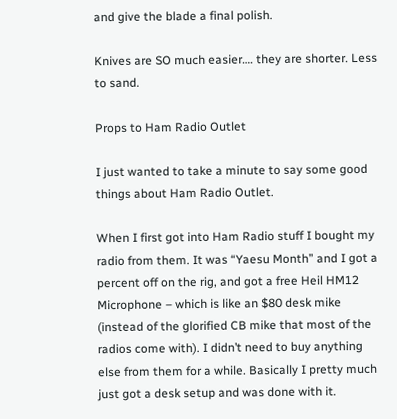and give the blade a final polish.

Knives are SO much easier…. they are shorter. Less to sand.

Props to Ham Radio Outlet

I just wanted to take a minute to say some good things about Ham Radio Outlet.

When I first got into Ham Radio stuff I bought my radio from them. It was “Yaesu Month” and I got a percent off on the rig, and got a free Heil HM12 Microphone – which is like an $80 desk mike (instead of the glorified CB mike that most of the radios come with). I didn’t need to buy anything else from them for a while. Basically I pretty much just got a desk setup and was done with it.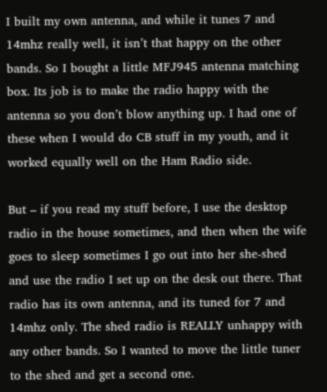I built my own antenna, and while it tunes 7 and 14mhz really well, it isn’t that happy on the other bands. So I bought a little MFJ945 antenna matching box. Its job is to make the radio happy with the antenna so you don’t blow anything up. I had one of these when I would do CB stuff in my youth, and it worked equally well on the Ham Radio side.

But – if you read my stuff before, I use the desktop radio in the house sometimes, and then when the wife goes to sleep sometimes I go out into her she-shed and use the radio I set up on the desk out there. That radio has its own antenna, and its tuned for 7 and 14mhz only. The shed radio is REALLY unhappy with any other bands. So I wanted to move the little tuner to the shed and get a second one.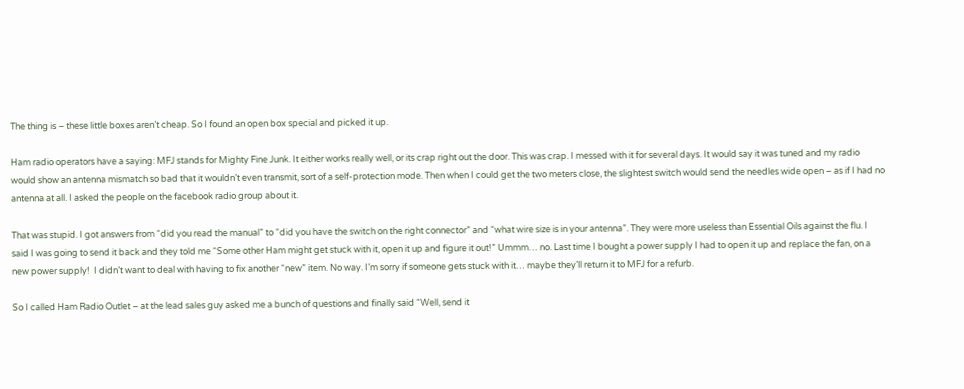The thing is – these little boxes aren’t cheap. So I found an open box special and picked it up.

Ham radio operators have a saying: MFJ stands for Mighty Fine Junk. It either works really well, or its crap right out the door. This was crap. I messed with it for several days. It would say it was tuned and my radio would show an antenna mismatch so bad that it wouldn’t even transmit, sort of a self-protection mode. Then when I could get the two meters close, the slightest switch would send the needles wide open – as if I had no antenna at all. I asked the people on the facebook radio group about it.

That was stupid. I got answers from “did you read the manual” to “did you have the switch on the right connector” and “what wire size is in your antenna”. They were more useless than Essential Oils against the flu. I said I was going to send it back and they told me “Some other Ham might get stuck with it, open it up and figure it out!” Ummm… no. Last time I bought a power supply I had to open it up and replace the fan, on a new power supply!  I didn’t want to deal with having to fix another “new” item. No way. I’m sorry if someone gets stuck with it… maybe they’ll return it to MFJ for a refurb.

So I called Ham Radio Outlet – at the lead sales guy asked me a bunch of questions and finally said “Well, send it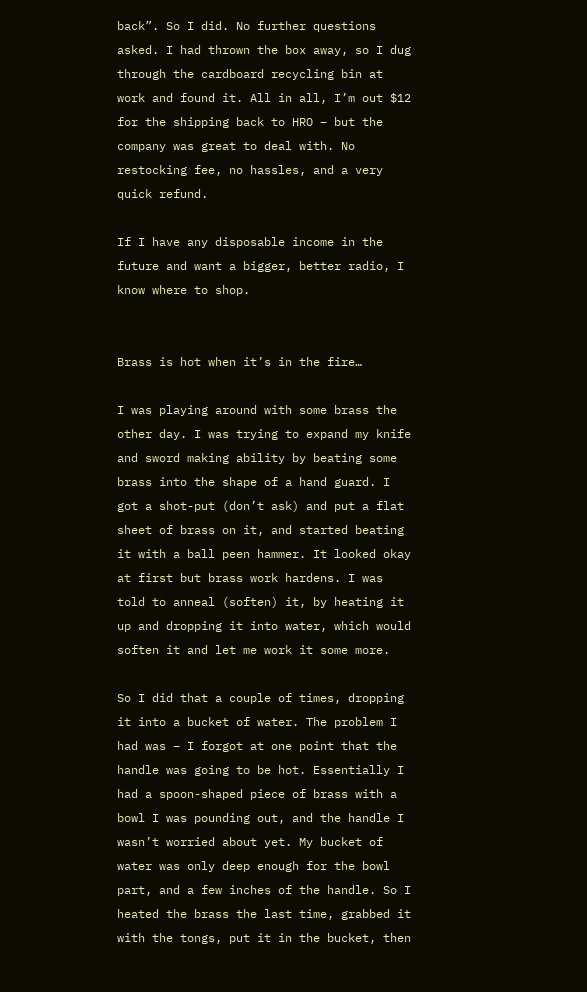back”. So I did. No further questions asked. I had thrown the box away, so I dug through the cardboard recycling bin at work and found it. All in all, I’m out $12 for the shipping back to HRO – but the company was great to deal with. No restocking fee, no hassles, and a very quick refund.

If I have any disposable income in the future and want a bigger, better radio, I know where to shop.


Brass is hot when it’s in the fire…

I was playing around with some brass the other day. I was trying to expand my knife and sword making ability by beating some brass into the shape of a hand guard. I got a shot-put (don’t ask) and put a flat sheet of brass on it, and started beating it with a ball peen hammer. It looked okay at first but brass work hardens. I was told to anneal (soften) it, by heating it up and dropping it into water, which would soften it and let me work it some more.

So I did that a couple of times, dropping it into a bucket of water. The problem I had was – I forgot at one point that the handle was going to be hot. Essentially I had a spoon-shaped piece of brass with a bowl I was pounding out, and the handle I wasn’t worried about yet. My bucket of water was only deep enough for the bowl part, and a few inches of the handle. So I heated the brass the last time, grabbed it with the tongs, put it in the bucket, then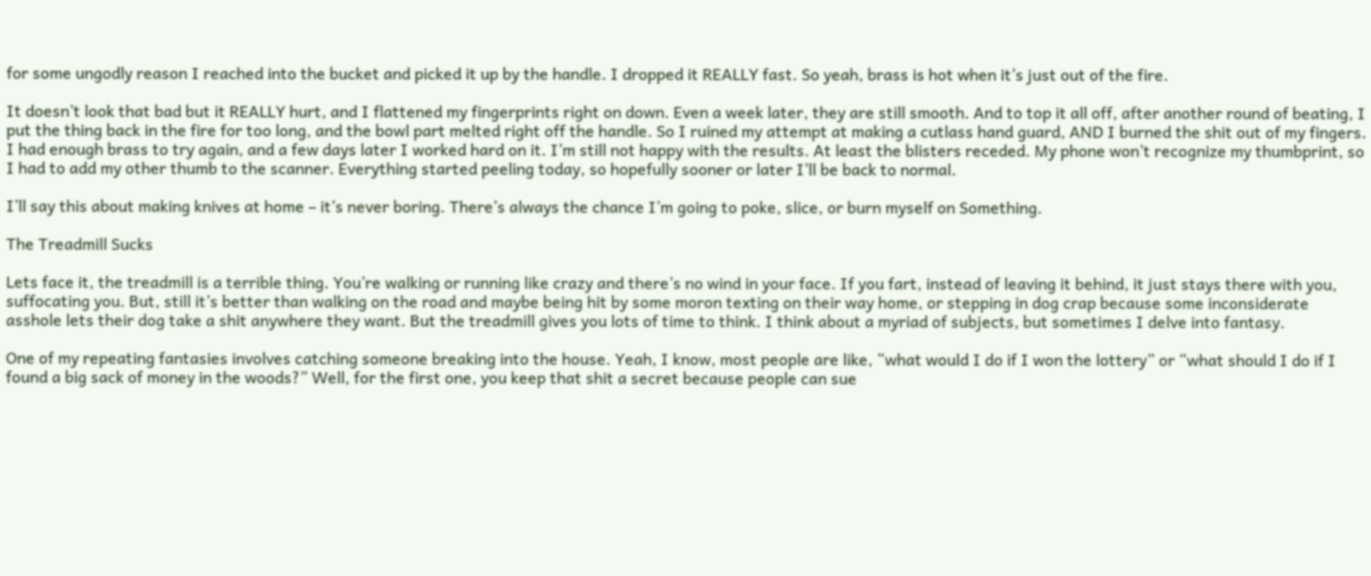for some ungodly reason I reached into the bucket and picked it up by the handle. I dropped it REALLY fast. So yeah, brass is hot when it’s just out of the fire.

It doesn’t look that bad but it REALLY hurt, and I flattened my fingerprints right on down. Even a week later, they are still smooth. And to top it all off, after another round of beating, I put the thing back in the fire for too long, and the bowl part melted right off the handle. So I ruined my attempt at making a cutlass hand guard, AND I burned the shit out of my fingers. I had enough brass to try again, and a few days later I worked hard on it. I’m still not happy with the results. At least the blisters receded. My phone won’t recognize my thumbprint, so I had to add my other thumb to the scanner. Everything started peeling today, so hopefully sooner or later I’ll be back to normal.

I’ll say this about making knives at home – it’s never boring. There’s always the chance I’m going to poke, slice, or burn myself on Something.

The Treadmill Sucks

Lets face it, the treadmill is a terrible thing. You’re walking or running like crazy and there’s no wind in your face. If you fart, instead of leaving it behind, it just stays there with you, suffocating you. But, still it’s better than walking on the road and maybe being hit by some moron texting on their way home, or stepping in dog crap because some inconsiderate asshole lets their dog take a shit anywhere they want. But the treadmill gives you lots of time to think. I think about a myriad of subjects, but sometimes I delve into fantasy.

One of my repeating fantasies involves catching someone breaking into the house. Yeah, I know, most people are like, “what would I do if I won the lottery” or “what should I do if I found a big sack of money in the woods?” Well, for the first one, you keep that shit a secret because people can sue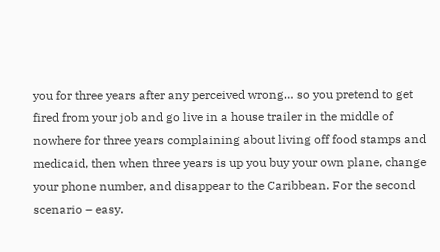you for three years after any perceived wrong… so you pretend to get fired from your job and go live in a house trailer in the middle of nowhere for three years complaining about living off food stamps and medicaid, then when three years is up you buy your own plane, change your phone number, and disappear to the Caribbean. For the second scenario – easy.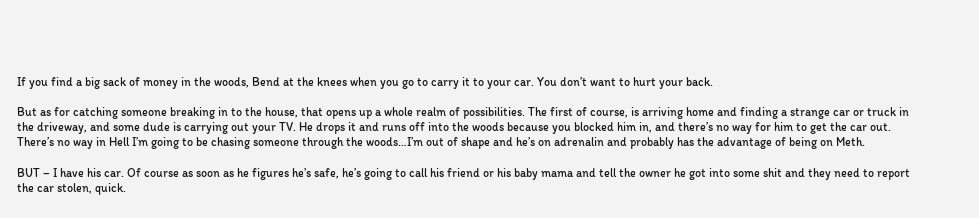If you find a big sack of money in the woods, Bend at the knees when you go to carry it to your car. You don’t want to hurt your back.

But as for catching someone breaking in to the house, that opens up a whole realm of possibilities. The first of course, is arriving home and finding a strange car or truck in the driveway, and some dude is carrying out your TV. He drops it and runs off into the woods because you blocked him in, and there’s no way for him to get the car out. There’s no way in Hell I’m going to be chasing someone through the woods…I’m out of shape and he’s on adrenalin and probably has the advantage of being on Meth.

BUT – I have his car. Of course as soon as he figures he’s safe, he’s going to call his friend or his baby mama and tell the owner he got into some shit and they need to report the car stolen, quick.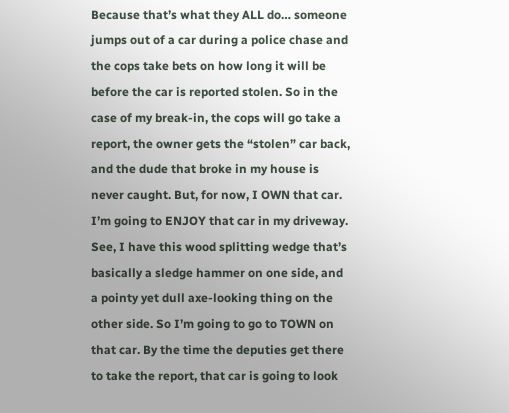Because that’s what they ALL do… someone jumps out of a car during a police chase and the cops take bets on how long it will be before the car is reported stolen. So in the case of my break-in, the cops will go take a report, the owner gets the “stolen” car back, and the dude that broke in my house is never caught. But, for now, I OWN that car. I’m going to ENJOY that car in my driveway. See, I have this wood splitting wedge that’s basically a sledge hammer on one side, and a pointy yet dull axe-looking thing on the other side. So I’m going to go to TOWN on that car. By the time the deputies get there to take the report, that car is going to look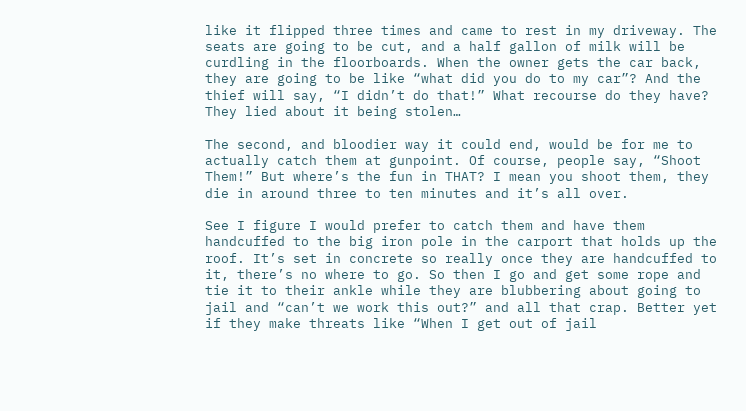like it flipped three times and came to rest in my driveway. The seats are going to be cut, and a half gallon of milk will be curdling in the floorboards. When the owner gets the car back, they are going to be like “what did you do to my car”? And the thief will say, “I didn’t do that!” What recourse do they have? They lied about it being stolen…

The second, and bloodier way it could end, would be for me to actually catch them at gunpoint. Of course, people say, “Shoot Them!” But where’s the fun in THAT? I mean you shoot them, they die in around three to ten minutes and it’s all over.

See I figure I would prefer to catch them and have them handcuffed to the big iron pole in the carport that holds up the roof. It’s set in concrete so really once they are handcuffed to it, there’s no where to go. So then I go and get some rope and tie it to their ankle while they are blubbering about going to jail and “can’t we work this out?” and all that crap. Better yet if they make threats like “When I get out of jail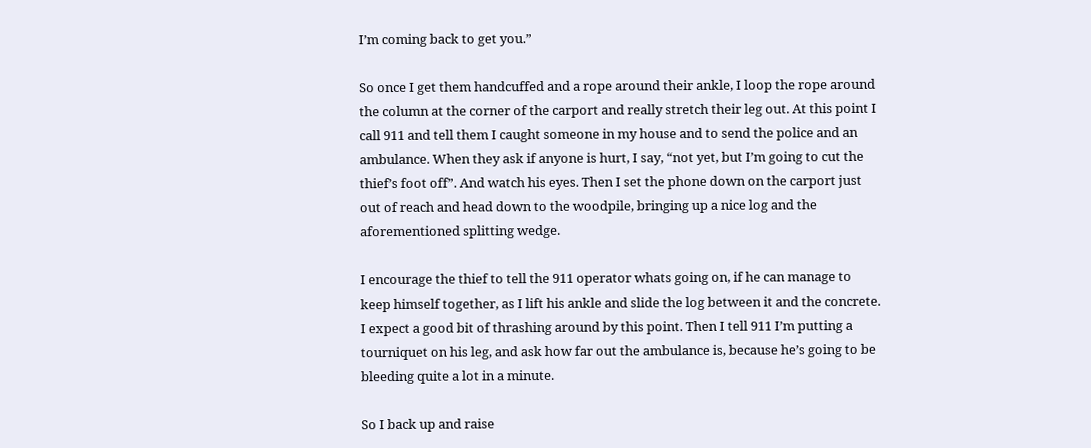I’m coming back to get you.”

So once I get them handcuffed and a rope around their ankle, I loop the rope around the column at the corner of the carport and really stretch their leg out. At this point I call 911 and tell them I caught someone in my house and to send the police and an ambulance. When they ask if anyone is hurt, I say, “not yet, but I’m going to cut the thief’s foot off”. And watch his eyes. Then I set the phone down on the carport just out of reach and head down to the woodpile, bringing up a nice log and the aforementioned splitting wedge.

I encourage the thief to tell the 911 operator whats going on, if he can manage to keep himself together, as I lift his ankle and slide the log between it and the concrete. I expect a good bit of thrashing around by this point. Then I tell 911 I’m putting a tourniquet on his leg, and ask how far out the ambulance is, because he’s going to be bleeding quite a lot in a minute.

So I back up and raise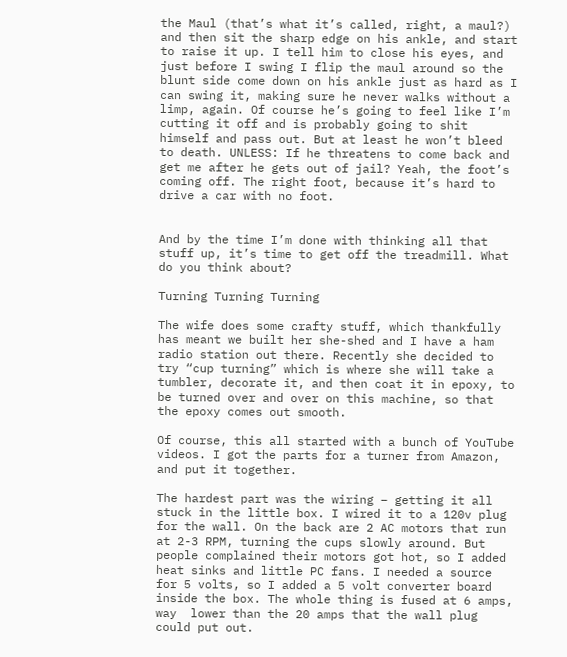the Maul (that’s what it’s called, right, a maul?) and then sit the sharp edge on his ankle, and start to raise it up. I tell him to close his eyes, and just before I swing I flip the maul around so the blunt side come down on his ankle just as hard as I can swing it, making sure he never walks without a limp, again. Of course he’s going to feel like I’m cutting it off and is probably going to shit himself and pass out. But at least he won’t bleed to death. UNLESS: If he threatens to come back and get me after he gets out of jail? Yeah, the foot’s coming off. The right foot, because it’s hard to drive a car with no foot.


And by the time I’m done with thinking all that stuff up, it’s time to get off the treadmill. What do you think about?

Turning Turning Turning

The wife does some crafty stuff, which thankfully has meant we built her she-shed and I have a ham radio station out there. Recently she decided to try “cup turning” which is where she will take a tumbler, decorate it, and then coat it in epoxy, to be turned over and over on this machine, so that the epoxy comes out smooth.

Of course, this all started with a bunch of YouTube videos. I got the parts for a turner from Amazon, and put it together.

The hardest part was the wiring – getting it all stuck in the little box. I wired it to a 120v plug for the wall. On the back are 2 AC motors that run at 2-3 RPM, turning the cups slowly around. But people complained their motors got hot, so I added heat sinks and little PC fans. I needed a source for 5 volts, so I added a 5 volt converter board inside the box. The whole thing is fused at 6 amps, way  lower than the 20 amps that the wall plug could put out.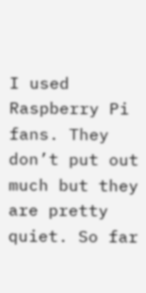I used Raspberry Pi fans. They don’t put out much but they are pretty quiet. So far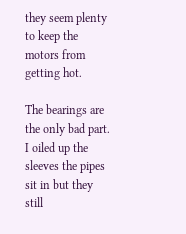they seem plenty to keep the motors from getting hot.

The bearings are the only bad part. I oiled up the sleeves the pipes sit in but they still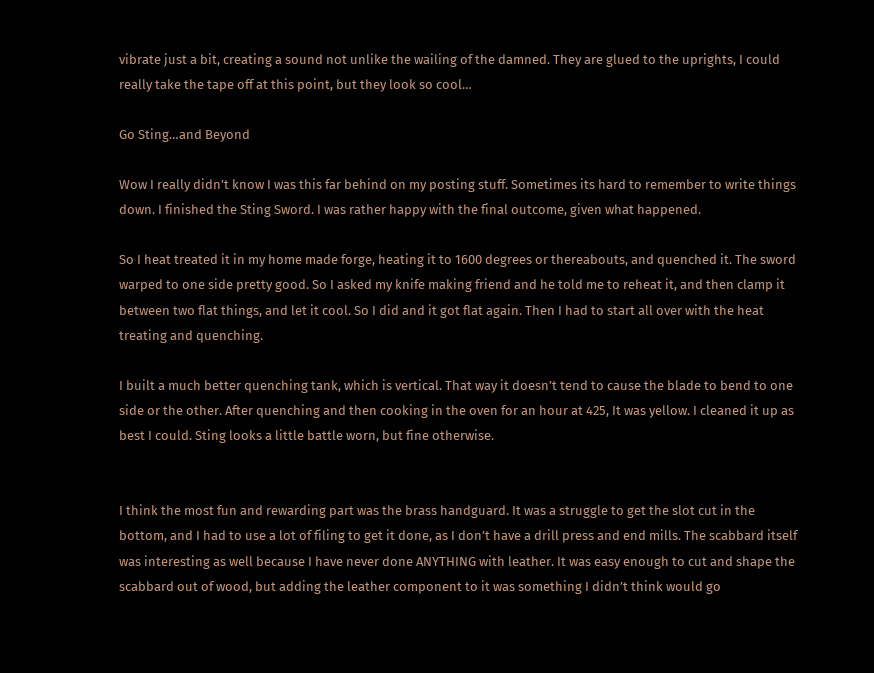vibrate just a bit, creating a sound not unlike the wailing of the damned. They are glued to the uprights, I could really take the tape off at this point, but they look so cool…

Go Sting…and Beyond

Wow I really didn’t know I was this far behind on my posting stuff. Sometimes its hard to remember to write things down. I finished the Sting Sword. I was rather happy with the final outcome, given what happened.

So I heat treated it in my home made forge, heating it to 1600 degrees or thereabouts, and quenched it. The sword warped to one side pretty good. So I asked my knife making friend and he told me to reheat it, and then clamp it between two flat things, and let it cool. So I did and it got flat again. Then I had to start all over with the heat treating and quenching.

I built a much better quenching tank, which is vertical. That way it doesn’t tend to cause the blade to bend to one side or the other. After quenching and then cooking in the oven for an hour at 425, It was yellow. I cleaned it up as best I could. Sting looks a little battle worn, but fine otherwise.


I think the most fun and rewarding part was the brass handguard. It was a struggle to get the slot cut in the bottom, and I had to use a lot of filing to get it done, as I don’t have a drill press and end mills. The scabbard itself was interesting as well because I have never done ANYTHING with leather. It was easy enough to cut and shape the scabbard out of wood, but adding the leather component to it was something I didn’t think would go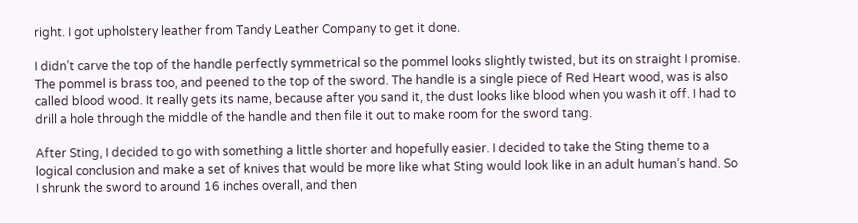right. I got upholstery leather from Tandy Leather Company to get it done.

I didn’t carve the top of the handle perfectly symmetrical so the pommel looks slightly twisted, but its on straight I promise. The pommel is brass too, and peened to the top of the sword. The handle is a single piece of Red Heart wood, was is also called blood wood. It really gets its name, because after you sand it, the dust looks like blood when you wash it off. I had to drill a hole through the middle of the handle and then file it out to make room for the sword tang.

After Sting, I decided to go with something a little shorter and hopefully easier. I decided to take the Sting theme to a logical conclusion and make a set of knives that would be more like what Sting would look like in an adult human’s hand. So I shrunk the sword to around 16 inches overall, and then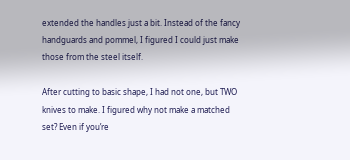extended the handles just a bit. Instead of the fancy handguards and pommel, I figured I could just make those from the steel itself.

After cutting to basic shape, I had not one, but TWO knives to make. I figured why not make a matched set? Even if you’re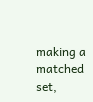making a matched set,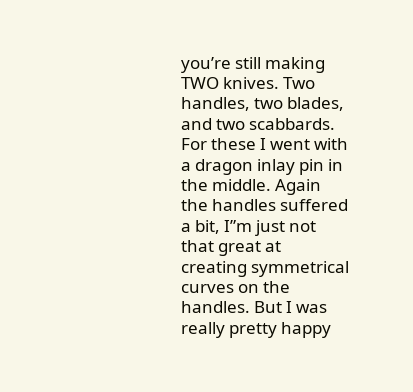you’re still making TWO knives. Two handles, two blades, and two scabbards. For these I went with a dragon inlay pin in the middle. Again the handles suffered a bit, I”m just not that great at creating symmetrical curves on the handles. But I was really pretty happy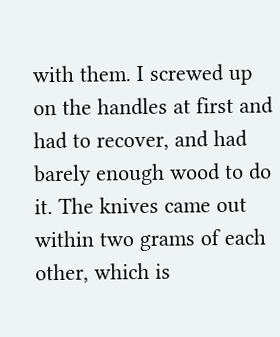with them. I screwed up on the handles at first and had to recover, and had barely enough wood to do it. The knives came out within two grams of each other, which is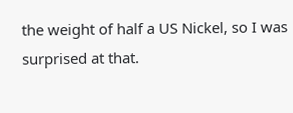the weight of half a US Nickel, so I was surprised at that.